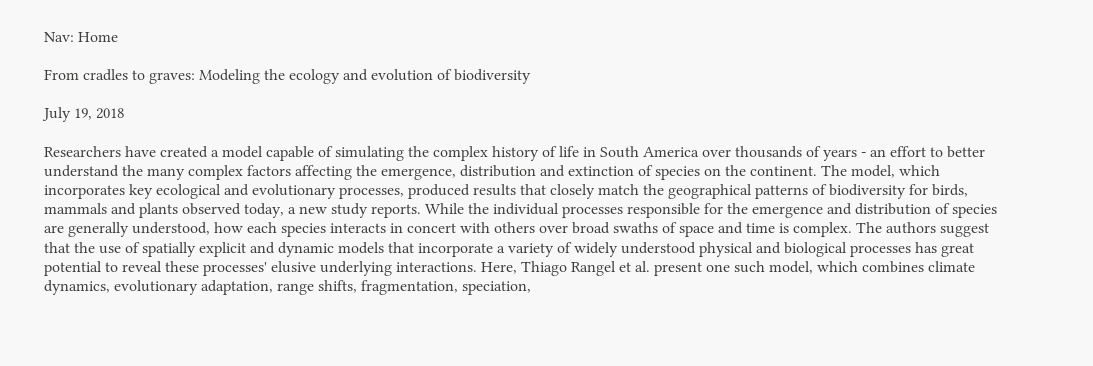Nav: Home

From cradles to graves: Modeling the ecology and evolution of biodiversity

July 19, 2018

Researchers have created a model capable of simulating the complex history of life in South America over thousands of years - an effort to better understand the many complex factors affecting the emergence, distribution and extinction of species on the continent. The model, which incorporates key ecological and evolutionary processes, produced results that closely match the geographical patterns of biodiversity for birds, mammals and plants observed today, a new study reports. While the individual processes responsible for the emergence and distribution of species are generally understood, how each species interacts in concert with others over broad swaths of space and time is complex. The authors suggest that the use of spatially explicit and dynamic models that incorporate a variety of widely understood physical and biological processes has great potential to reveal these processes' elusive underlying interactions. Here, Thiago Rangel et al. present one such model, which combines climate dynamics, evolutionary adaptation, range shifts, fragmentation, speciation,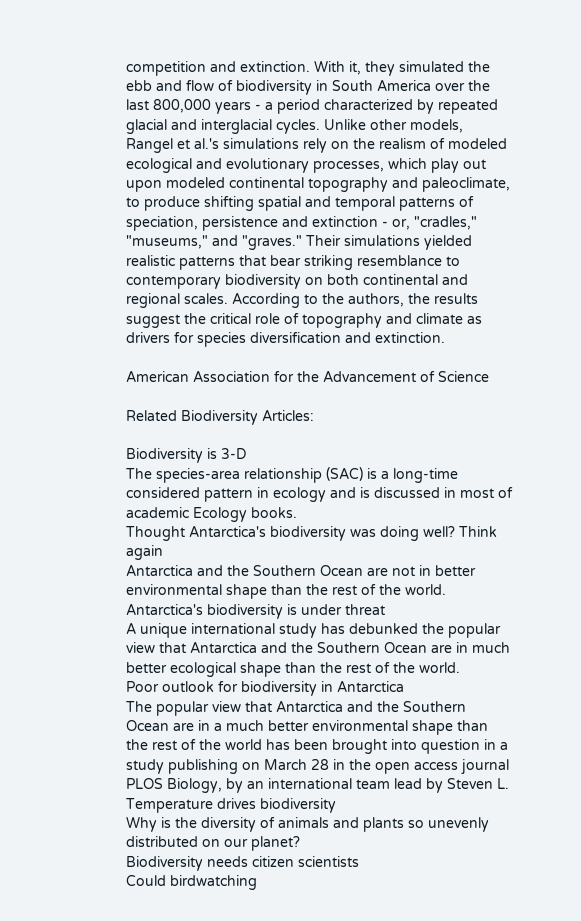competition and extinction. With it, they simulated the ebb and flow of biodiversity in South America over the last 800,000 years - a period characterized by repeated glacial and interglacial cycles. Unlike other models, Rangel et al.'s simulations rely on the realism of modeled ecological and evolutionary processes, which play out upon modeled continental topography and paleoclimate, to produce shifting spatial and temporal patterns of speciation, persistence and extinction - or, "cradles," "museums," and "graves." Their simulations yielded realistic patterns that bear striking resemblance to contemporary biodiversity on both continental and regional scales. According to the authors, the results suggest the critical role of topography and climate as drivers for species diversification and extinction.

American Association for the Advancement of Science

Related Biodiversity Articles:

Biodiversity is 3-D
The species-area relationship (SAC) is a long-time considered pattern in ecology and is discussed in most of academic Ecology books.
Thought Antarctica's biodiversity was doing well? Think again
Antarctica and the Southern Ocean are not in better environmental shape than the rest of the world.
Antarctica's biodiversity is under threat
A unique international study has debunked the popular view that Antarctica and the Southern Ocean are in much better ecological shape than the rest of the world.
Poor outlook for biodiversity in Antarctica
The popular view that Antarctica and the Southern Ocean are in a much better environmental shape than the rest of the world has been brought into question in a study publishing on March 28 in the open access journal PLOS Biology, by an international team lead by Steven L.
Temperature drives biodiversity
Why is the diversity of animals and plants so unevenly distributed on our planet?
Biodiversity needs citizen scientists
Could birdwatching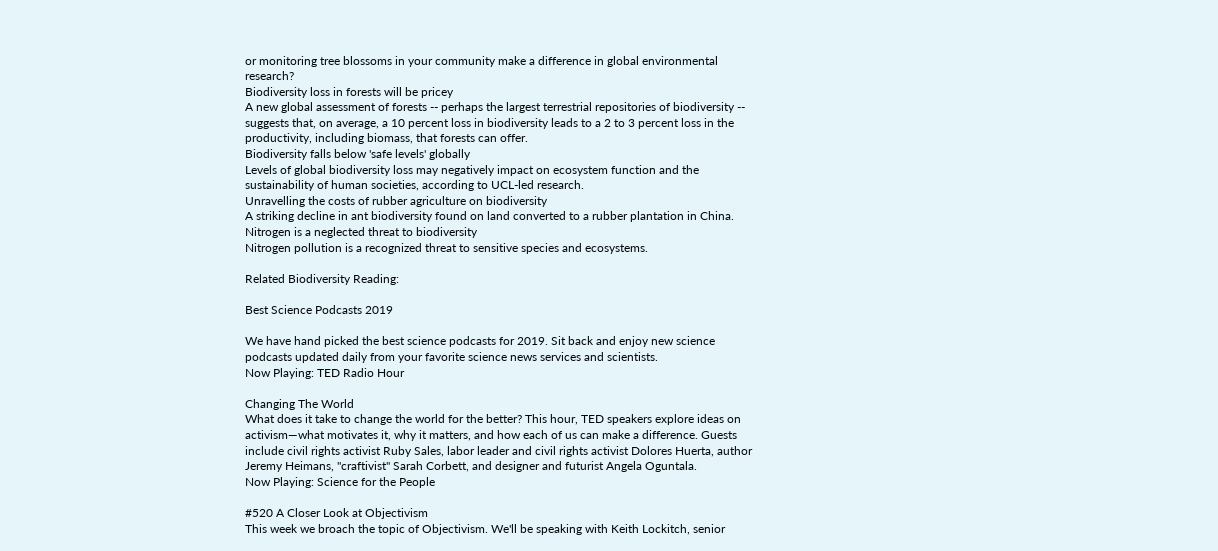or monitoring tree blossoms in your community make a difference in global environmental research?
Biodiversity loss in forests will be pricey
A new global assessment of forests -- perhaps the largest terrestrial repositories of biodiversity -- suggests that, on average, a 10 percent loss in biodiversity leads to a 2 to 3 percent loss in the productivity, including biomass, that forests can offer.
Biodiversity falls below 'safe levels' globally
Levels of global biodiversity loss may negatively impact on ecosystem function and the sustainability of human societies, according to UCL-led research.
Unravelling the costs of rubber agriculture on biodiversity
A striking decline in ant biodiversity found on land converted to a rubber plantation in China.
Nitrogen is a neglected threat to biodiversity
Nitrogen pollution is a recognized threat to sensitive species and ecosystems.

Related Biodiversity Reading:

Best Science Podcasts 2019

We have hand picked the best science podcasts for 2019. Sit back and enjoy new science podcasts updated daily from your favorite science news services and scientists.
Now Playing: TED Radio Hour

Changing The World
What does it take to change the world for the better? This hour, TED speakers explore ideas on activism—what motivates it, why it matters, and how each of us can make a difference. Guests include civil rights activist Ruby Sales, labor leader and civil rights activist Dolores Huerta, author Jeremy Heimans, "craftivist" Sarah Corbett, and designer and futurist Angela Oguntala.
Now Playing: Science for the People

#520 A Closer Look at Objectivism
This week we broach the topic of Objectivism. We'll be speaking with Keith Lockitch, senior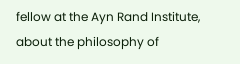fellow at the Ayn Rand Institute, about the philosophy of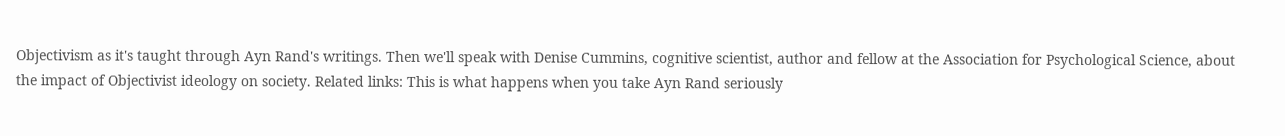Objectivism as it's taught through Ayn Rand's writings. Then we'll speak with Denise Cummins, cognitive scientist, author and fellow at the Association for Psychological Science, about the impact of Objectivist ideology on society. Related links: This is what happens when you take Ayn Rand seriously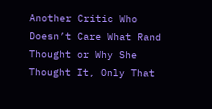Another Critic Who Doesn’t Care What Rand Thought or Why She Thought It, Only That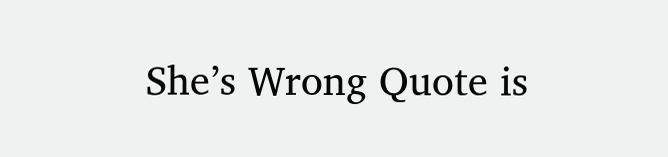She’s Wrong Quote is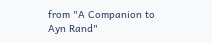from "A Companion to Ayn Rand"